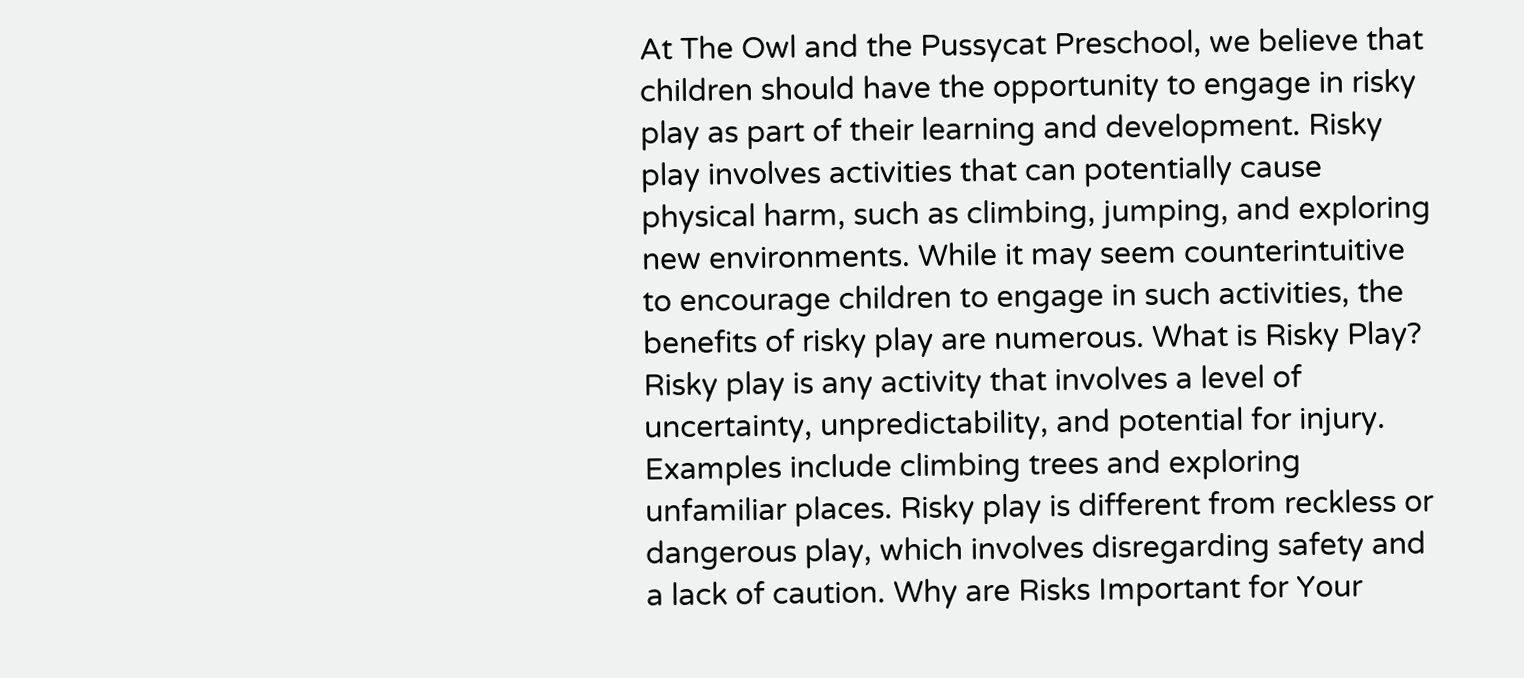At The Owl and the Pussycat Preschool, we believe that children should have the opportunity to engage in risky play as part of their learning and development. Risky play involves activities that can potentially cause physical harm, such as climbing, jumping, and exploring new environments. While it may seem counterintuitive to encourage children to engage in such activities, the benefits of risky play are numerous. What is Risky Play? Risky play is any activity that involves a level of uncertainty, unpredictability, and potential for injury. Examples include climbing trees and exploring unfamiliar places. Risky play is different from reckless or dangerous play, which involves disregarding safety and a lack of caution. Why are Risks Important for Your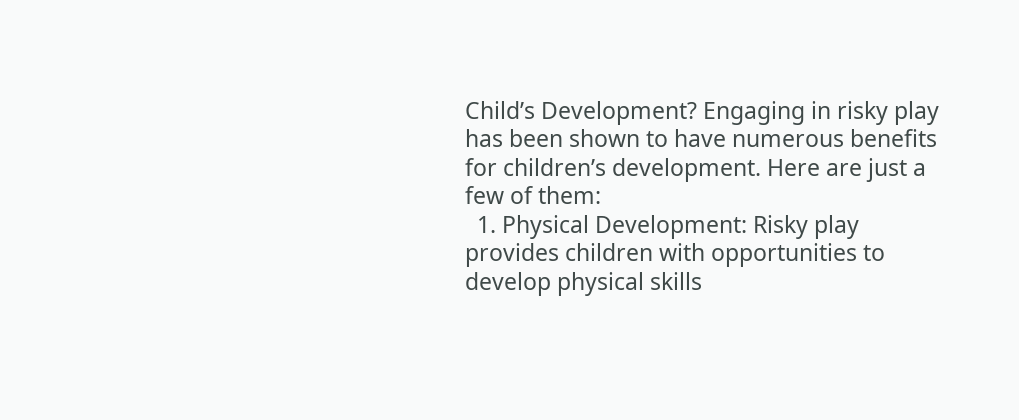Child’s Development? Engaging in risky play has been shown to have numerous benefits for children’s development. Here are just a few of them:
  1. Physical Development: Risky play provides children with opportunities to develop physical skills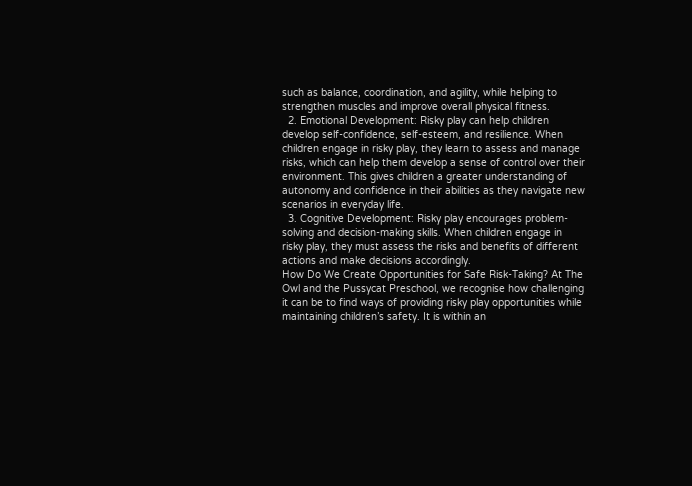such as balance, coordination, and agility, while helping to strengthen muscles and improve overall physical fitness.
  2. Emotional Development: Risky play can help children develop self-confidence, self-esteem, and resilience. When children engage in risky play, they learn to assess and manage risks, which can help them develop a sense of control over their environment. This gives children a greater understanding of autonomy and confidence in their abilities as they navigate new scenarios in everyday life.
  3. Cognitive Development: Risky play encourages problem-solving and decision-making skills. When children engage in risky play, they must assess the risks and benefits of different actions and make decisions accordingly.
How Do We Create Opportunities for Safe Risk-Taking? At The Owl and the Pussycat Preschool, we recognise how challenging it can be to find ways of providing risky play opportunities while maintaining children’s safety. It is within an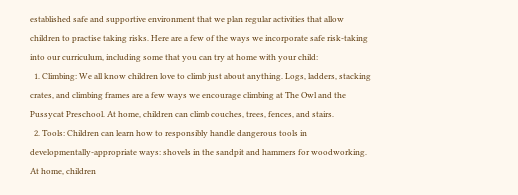established safe and supportive environment that we plan regular activities that allow children to practise taking risks. Here are a few of the ways we incorporate safe risk-taking into our curriculum, including some that you can try at home with your child:
  1. Climbing: We all know children love to climb just about anything. Logs, ladders, stacking crates, and climbing frames are a few ways we encourage climbing at The Owl and the Pussycat Preschool. At home, children can climb couches, trees, fences, and stairs.
  2. Tools: Children can learn how to responsibly handle dangerous tools in developmentally-appropriate ways: shovels in the sandpit and hammers for woodworking. At home, children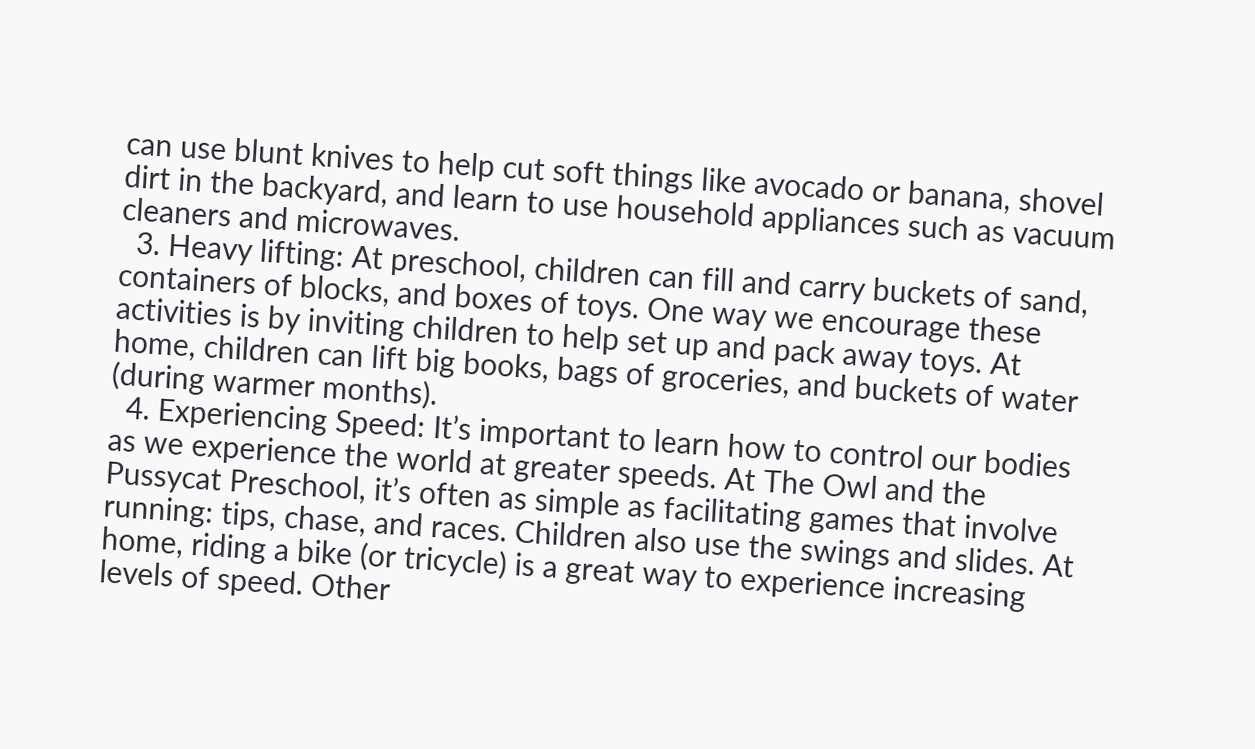can use blunt knives to help cut soft things like avocado or banana, shovel dirt in the backyard, and learn to use household appliances such as vacuum cleaners and microwaves.
  3. Heavy lifting: At preschool, children can fill and carry buckets of sand, containers of blocks, and boxes of toys. One way we encourage these activities is by inviting children to help set up and pack away toys. At home, children can lift big books, bags of groceries, and buckets of water (during warmer months).
  4. Experiencing Speed: It’s important to learn how to control our bodies as we experience the world at greater speeds. At The Owl and the Pussycat Preschool, it’s often as simple as facilitating games that involve running: tips, chase, and races. Children also use the swings and slides. At home, riding a bike (or tricycle) is a great way to experience increasing levels of speed. Other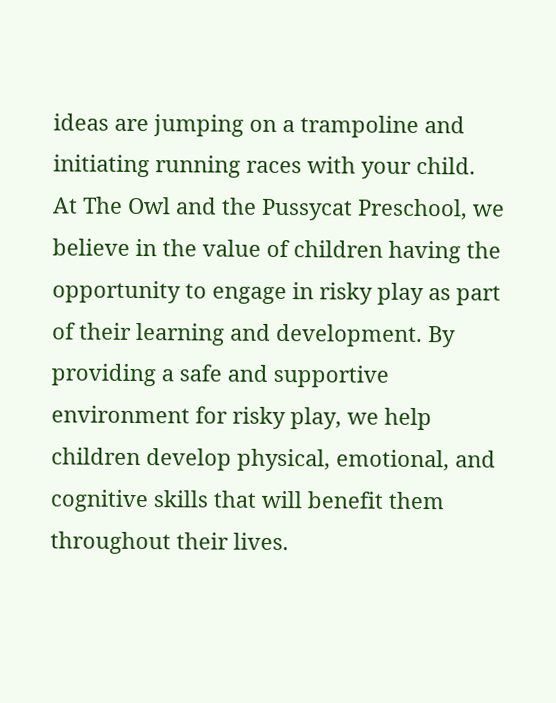ideas are jumping on a trampoline and initiating running races with your child.
At The Owl and the Pussycat Preschool, we believe in the value of children having the opportunity to engage in risky play as part of their learning and development. By providing a safe and supportive environment for risky play, we help children develop physical, emotional, and cognitive skills that will benefit them throughout their lives.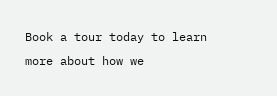Book a tour today to learn more about how we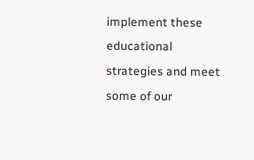implement these educational strategies and meet some of our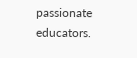passionate educators.